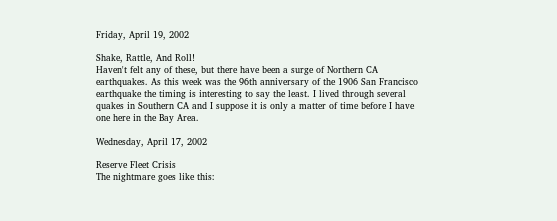Friday, April 19, 2002

Shake, Rattle, And Roll!
Haven't felt any of these, but there have been a surge of Northern CA earthquakes. As this week was the 96th anniversary of the 1906 San Francisco earthquake the timing is interesting to say the least. I lived through several quakes in Southern CA and I suppose it is only a matter of time before I have one here in the Bay Area.

Wednesday, April 17, 2002

Reserve Fleet Crisis
The nightmare goes like this: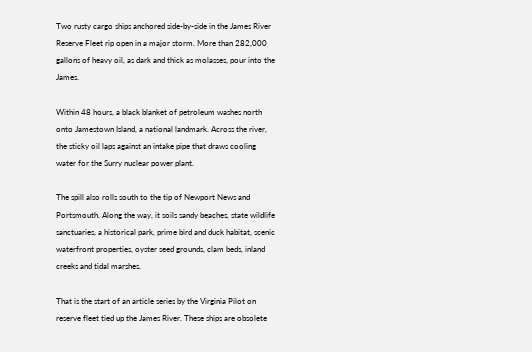Two rusty cargo ships anchored side-by-side in the James River Reserve Fleet rip open in a major storm. More than 282,000 gallons of heavy oil, as dark and thick as molasses, pour into the James.

Within 48 hours, a black blanket of petroleum washes north onto Jamestown Island, a national landmark. Across the river, the sticky oil laps against an intake pipe that draws cooling water for the Surry nuclear power plant.

The spill also rolls south to the tip of Newport News and Portsmouth. Along the way, it soils sandy beaches, state wildlife sanctuaries, a historical park, prime bird and duck habitat, scenic waterfront properties, oyster seed grounds, clam beds, inland creeks and tidal marshes.

That is the start of an article series by the Virginia Pilot on reserve fleet tied up the James River. These ships are obsolete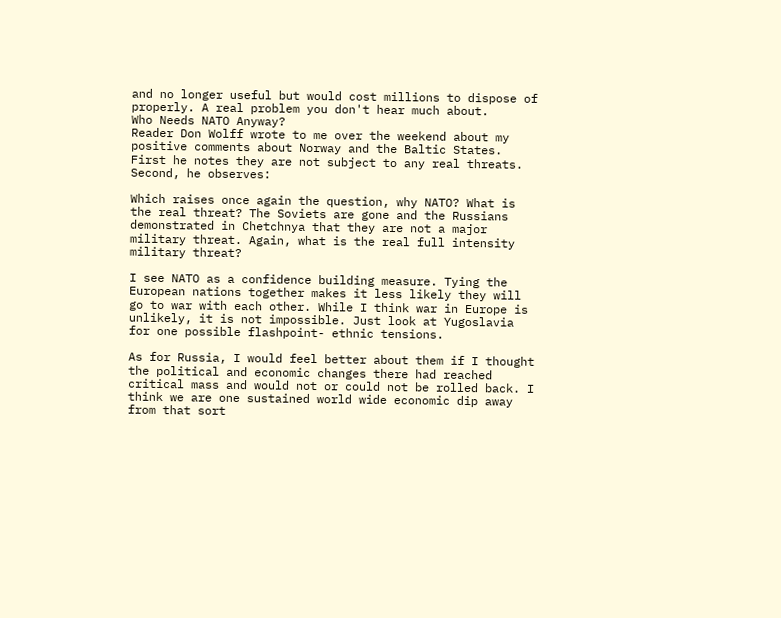and no longer useful but would cost millions to dispose of properly. A real problem you don't hear much about.
Who Needs NATO Anyway?
Reader Don Wolff wrote to me over the weekend about my positive comments about Norway and the Baltic States. First he notes they are not subject to any real threats. Second, he observes:

Which raises once again the question, why NATO? What is the real threat? The Soviets are gone and the Russians demonstrated in Chetchnya that they are not a major military threat. Again, what is the real full intensity military threat?

I see NATO as a confidence building measure. Tying the European nations together makes it less likely they will go to war with each other. While I think war in Europe is unlikely, it is not impossible. Just look at Yugoslavia for one possible flashpoint- ethnic tensions.

As for Russia, I would feel better about them if I thought the political and economic changes there had reached critical mass and would not or could not be rolled back. I think we are one sustained world wide economic dip away from that sort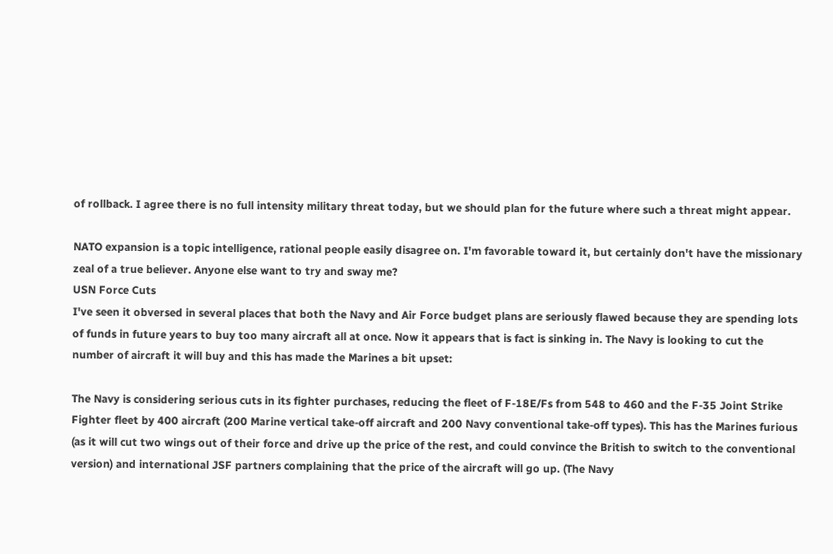of rollback. I agree there is no full intensity military threat today, but we should plan for the future where such a threat might appear.

NATO expansion is a topic intelligence, rational people easily disagree on. I'm favorable toward it, but certainly don't have the missionary zeal of a true believer. Anyone else want to try and sway me?
USN Force Cuts
I've seen it obversed in several places that both the Navy and Air Force budget plans are seriously flawed because they are spending lots of funds in future years to buy too many aircraft all at once. Now it appears that is fact is sinking in. The Navy is looking to cut the number of aircraft it will buy and this has made the Marines a bit upset:

The Navy is considering serious cuts in its fighter purchases, reducing the fleet of F-18E/Fs from 548 to 460 and the F-35 Joint Strike Fighter fleet by 400 aircraft (200 Marine vertical take-off aircraft and 200 Navy conventional take-off types). This has the Marines furious (as it will cut two wings out of their force and drive up the price of the rest, and could convince the British to switch to the conventional version) and international JSF partners complaining that the price of the aircraft will go up. (The Navy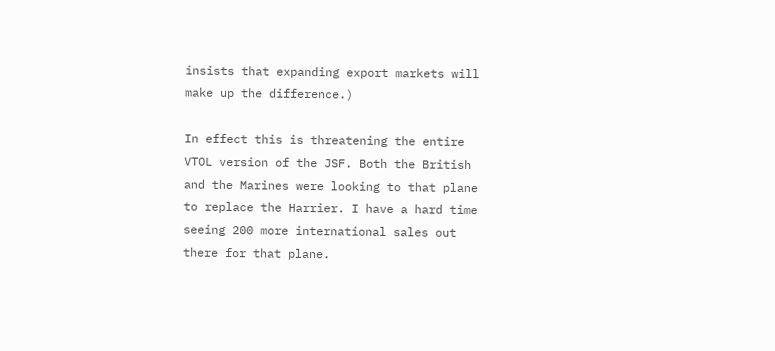insists that expanding export markets will make up the difference.)

In effect this is threatening the entire VTOL version of the JSF. Both the British and the Marines were looking to that plane to replace the Harrier. I have a hard time seeing 200 more international sales out there for that plane.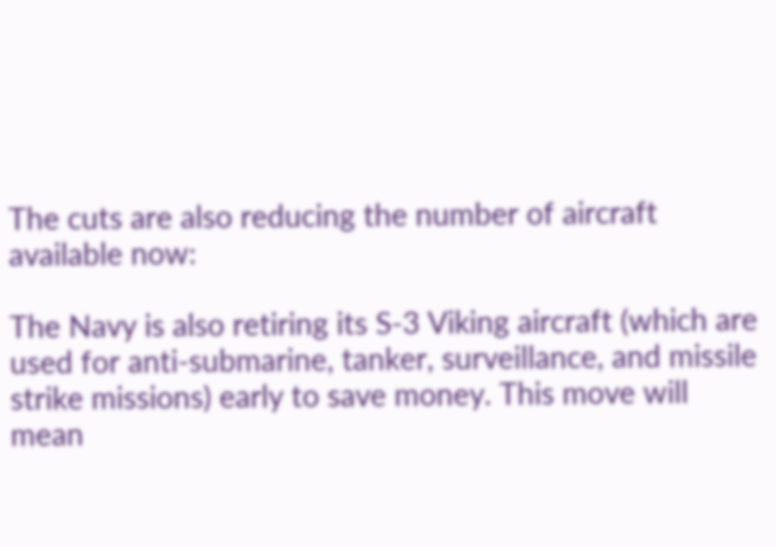The cuts are also reducing the number of aircraft available now:

The Navy is also retiring its S-3 Viking aircraft (which are used for anti-submarine, tanker, surveillance, and missile strike missions) early to save money. This move will mean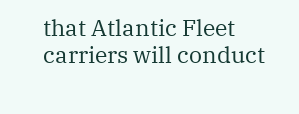that Atlantic Fleet carriers will conduct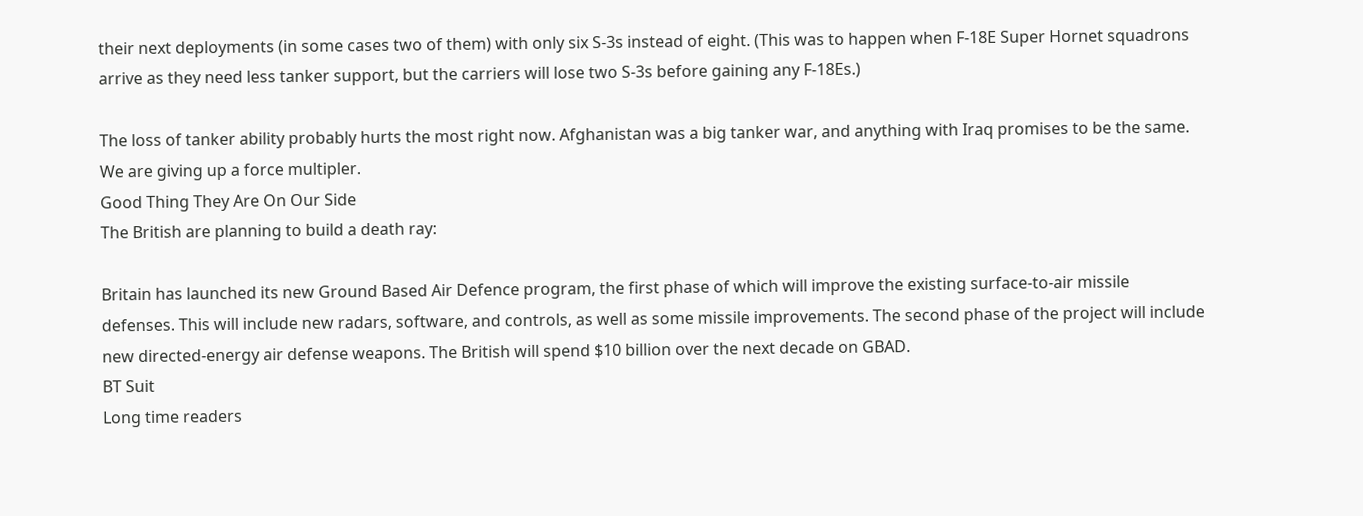their next deployments (in some cases two of them) with only six S-3s instead of eight. (This was to happen when F-18E Super Hornet squadrons arrive as they need less tanker support, but the carriers will lose two S-3s before gaining any F-18Es.)

The loss of tanker ability probably hurts the most right now. Afghanistan was a big tanker war, and anything with Iraq promises to be the same. We are giving up a force multipler.
Good Thing They Are On Our Side
The British are planning to build a death ray:

Britain has launched its new Ground Based Air Defence program, the first phase of which will improve the existing surface-to-air missile defenses. This will include new radars, software, and controls, as well as some missile improvements. The second phase of the project will include new directed-energy air defense weapons. The British will spend $10 billion over the next decade on GBAD.
BT Suit
Long time readers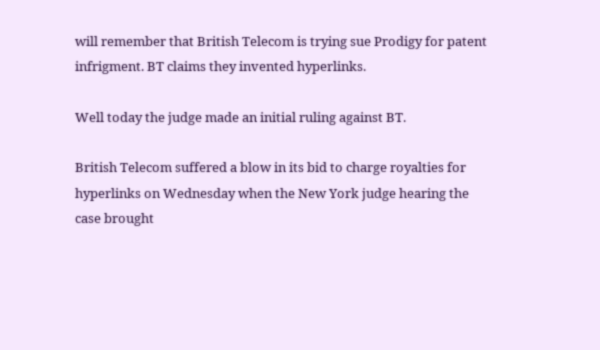will remember that British Telecom is trying sue Prodigy for patent infrigment. BT claims they invented hyperlinks.

Well today the judge made an initial ruling against BT.

British Telecom suffered a blow in its bid to charge royalties for hyperlinks on Wednesday when the New York judge hearing the case brought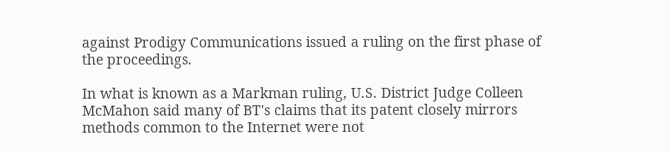against Prodigy Communications issued a ruling on the first phase of the proceedings.

In what is known as a Markman ruling, U.S. District Judge Colleen McMahon said many of BT's claims that its patent closely mirrors methods common to the Internet were not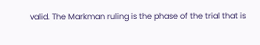valid. The Markman ruling is the phase of the trial that is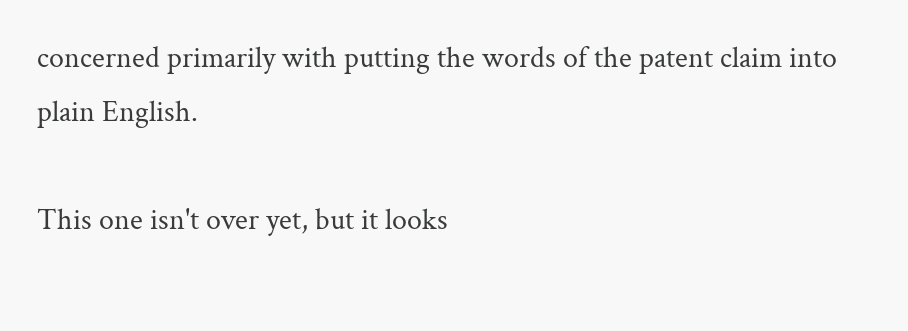concerned primarily with putting the words of the patent claim into plain English.

This one isn't over yet, but it looks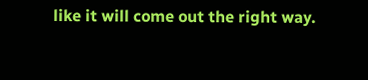like it will come out the right way.